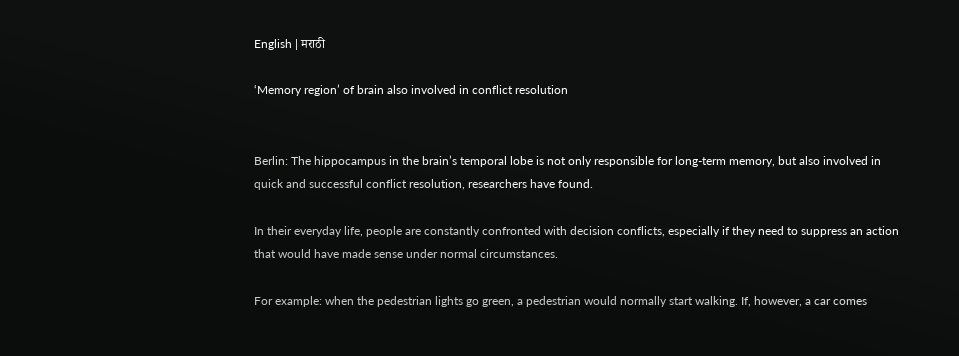English | मराठी

‘Memory region’ of brain also involved in conflict resolution


Berlin: The hippocampus in the brain’s temporal lobe is not only responsible for long-term memory, but also involved in quick and successful conflict resolution, researchers have found.

In their everyday life, people are constantly confronted with decision conflicts, especially if they need to suppress an action that would have made sense under normal circumstances.

For example: when the pedestrian lights go green, a pedestrian would normally start walking. If, however, a car comes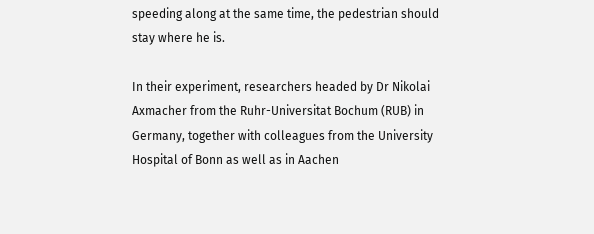speeding along at the same time, the pedestrian should stay where he is.

In their experiment, researchers headed by Dr Nikolai Axmacher from the Ruhr-Universitat Bochum (RUB) in Germany, together with colleagues from the University Hospital of Bonn as well as in Aachen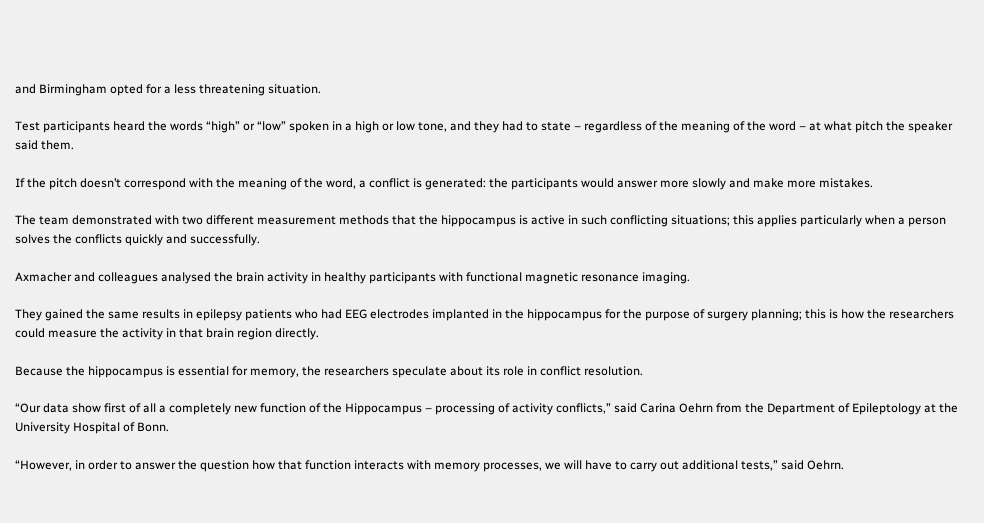and Birmingham opted for a less threatening situation.

Test participants heard the words “high” or “low” spoken in a high or low tone, and they had to state – regardless of the meaning of the word – at what pitch the speaker said them.

If the pitch doesn’t correspond with the meaning of the word, a conflict is generated: the participants would answer more slowly and make more mistakes.

The team demonstrated with two different measurement methods that the hippocampus is active in such conflicting situations; this applies particularly when a person solves the conflicts quickly and successfully.

Axmacher and colleagues analysed the brain activity in healthy participants with functional magnetic resonance imaging.

They gained the same results in epilepsy patients who had EEG electrodes implanted in the hippocampus for the purpose of surgery planning; this is how the researchers could measure the activity in that brain region directly.

Because the hippocampus is essential for memory, the researchers speculate about its role in conflict resolution.

“Our data show first of all a completely new function of the Hippocampus – processing of activity conflicts,” said Carina Oehrn from the Department of Epileptology at the University Hospital of Bonn.

“However, in order to answer the question how that function interacts with memory processes, we will have to carry out additional tests,” said Oehrn.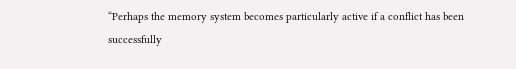“Perhaps the memory system becomes particularly active if a conflict has been successfully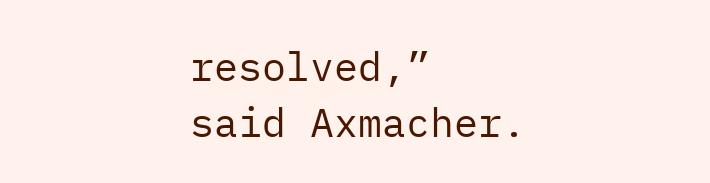resolved,” said Axmacher.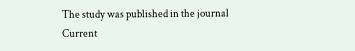The study was published in the journal Current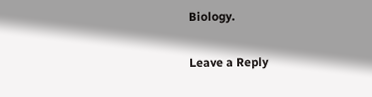Biology.

Leave a Reply